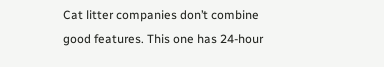Cat litter companies don’t combine good features. This one has 24-hour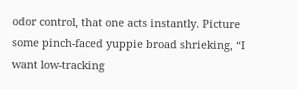odor control, that one acts instantly. Picture some pinch-faced yuppie broad shrieking, “I want low-tracking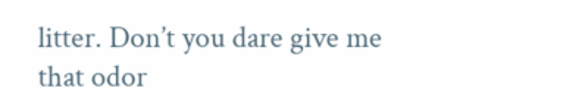litter. Don’t you dare give me that odor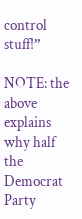control stuff!”

NOTE: the above explains why half the Democrat Party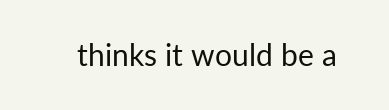thinks it would be a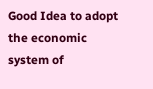Good Idea to adopt the economic system of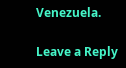Venezuela.

Leave a Reply